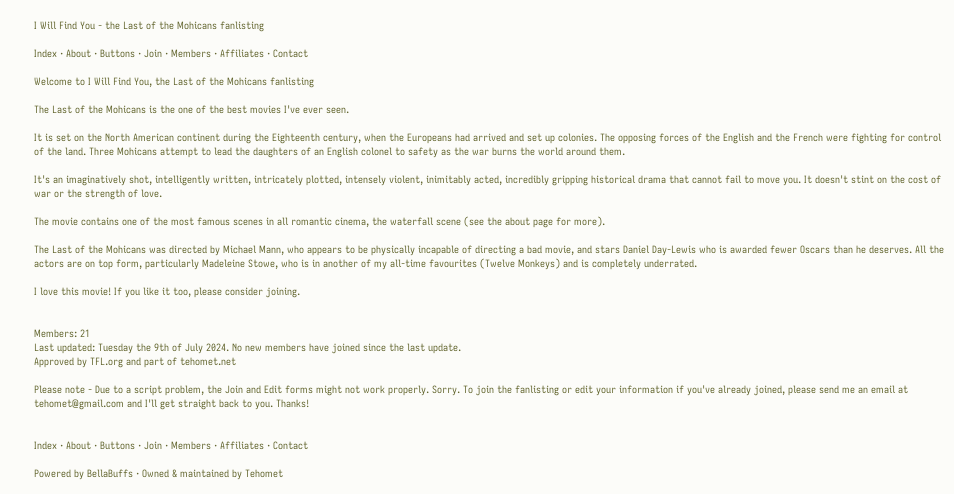I Will Find You - the Last of the Mohicans fanlisting

Index · About · Buttons · Join · Members · Affiliates · Contact

Welcome to I Will Find You, the Last of the Mohicans fanlisting

The Last of the Mohicans is the one of the best movies I've ever seen.

It is set on the North American continent during the Eighteenth century, when the Europeans had arrived and set up colonies. The opposing forces of the English and the French were fighting for control of the land. Three Mohicans attempt to lead the daughters of an English colonel to safety as the war burns the world around them.

It's an imaginatively shot, intelligently written, intricately plotted, intensely violent, inimitably acted, incredibly gripping historical drama that cannot fail to move you. It doesn't stint on the cost of war or the strength of love.

The movie contains one of the most famous scenes in all romantic cinema, the waterfall scene (see the about page for more).

The Last of the Mohicans was directed by Michael Mann, who appears to be physically incapable of directing a bad movie, and stars Daniel Day-Lewis who is awarded fewer Oscars than he deserves. All the actors are on top form, particularly Madeleine Stowe, who is in another of my all-time favourites (Twelve Monkeys) and is completely underrated.

I love this movie! If you like it too, please consider joining.


Members: 21
Last updated: Tuesday the 9th of July 2024. No new members have joined since the last update.
Approved by TFL.org and part of tehomet.net

Please note - Due to a script problem, the Join and Edit forms might not work properly. Sorry. To join the fanlisting or edit your information if you've already joined, please send me an email at tehomet@gmail.com and I'll get straight back to you. Thanks!


Index · About · Buttons · Join · Members · Affiliates · Contact

Powered by BellaBuffs · Owned & maintained by Tehomet